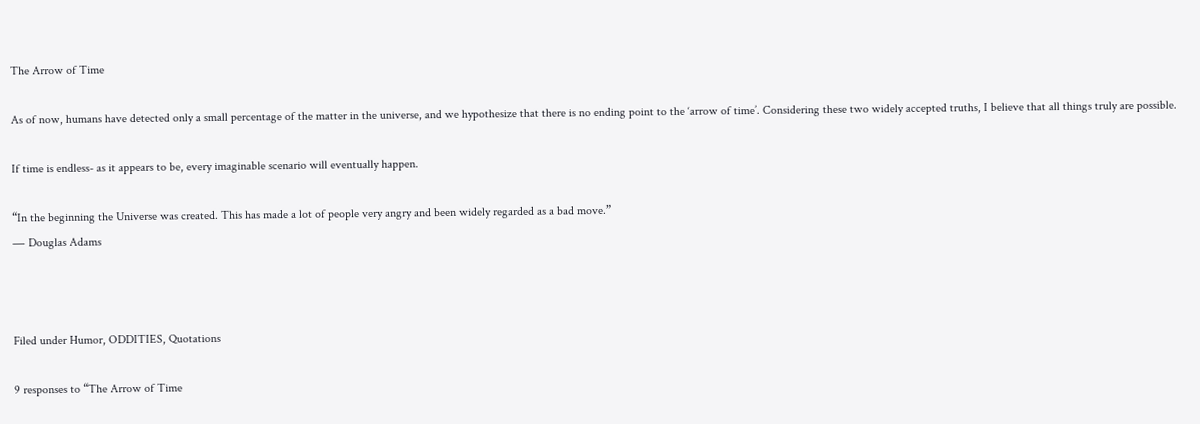The Arrow of Time

As of now, humans have detected only a small percentage of the matter in the universe, and we hypothesize that there is no ending point to the ‘arrow of time’. Considering these two widely accepted truths, I believe that all things truly are possible.

If time is endless- as it appears to be, every imaginable scenario will eventually happen.

“In the beginning the Universe was created. This has made a lot of people very angry and been widely regarded as a bad move.”
― Douglas Adams



Filed under Humor, ODDITIES, Quotations

9 responses to “The Arrow of Time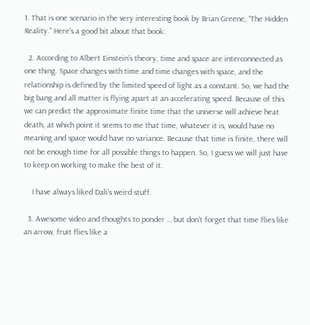1. That is one scenario in the very interesting book by Brian Greene, “The Hidden Reality.” Here’s a good bit about that book:

  2. According to Albert Einstein’s theory, time and space are interconnected as one thing. Space changes with time and time changes with space, and the relationship is defined by the limited speed of light as a constant. So, we had the big bang and all matter is flying apart at an accelerating speed. Because of this we can predict the approximate finite time that the universe will achieve heat death, at which point it seems to me that time, whatever it is, would have no meaning and space would have no variance. Because that time is finite, there will not be enough time for all possible things to happen. So, I guess we will just have to keep on working to make the best of it.

    I have always liked Dali’s weird stuff.

  3. Awesome video and thoughts to ponder … but don’t forget that time flies like an arrow, fruit flies like a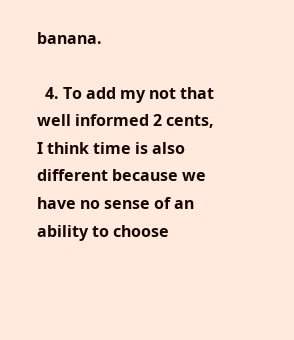banana.

  4. To add my not that well informed 2 cents, I think time is also different because we have no sense of an ability to choose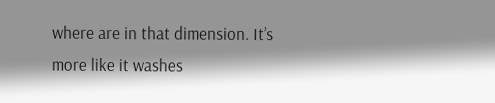where are in that dimension. It’s more like it washes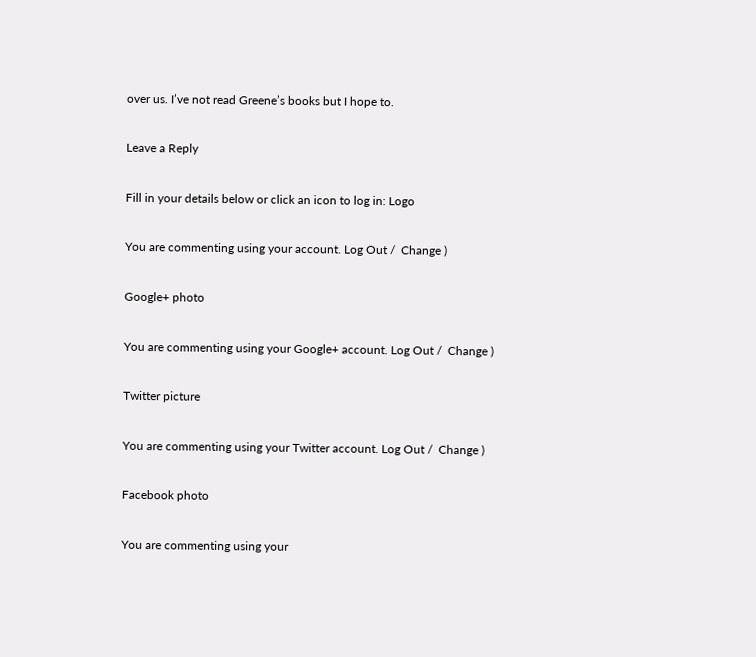over us. I’ve not read Greene’s books but I hope to.

Leave a Reply

Fill in your details below or click an icon to log in: Logo

You are commenting using your account. Log Out /  Change )

Google+ photo

You are commenting using your Google+ account. Log Out /  Change )

Twitter picture

You are commenting using your Twitter account. Log Out /  Change )

Facebook photo

You are commenting using your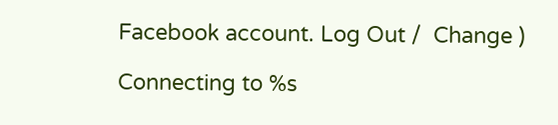Facebook account. Log Out /  Change )

Connecting to %s